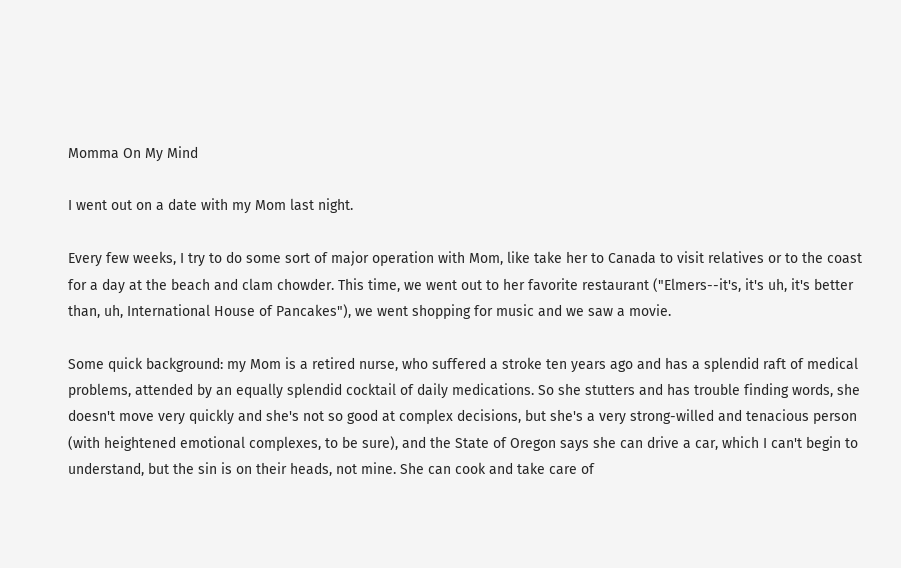Momma On My Mind

I went out on a date with my Mom last night.

Every few weeks, I try to do some sort of major operation with Mom, like take her to Canada to visit relatives or to the coast for a day at the beach and clam chowder. This time, we went out to her favorite restaurant ("Elmers--it's, it's uh, it's better than, uh, International House of Pancakes"), we went shopping for music and we saw a movie.

Some quick background: my Mom is a retired nurse, who suffered a stroke ten years ago and has a splendid raft of medical problems, attended by an equally splendid cocktail of daily medications. So she stutters and has trouble finding words, she doesn't move very quickly and she's not so good at complex decisions, but she's a very strong-willed and tenacious person (with heightened emotional complexes, to be sure), and the State of Oregon says she can drive a car, which I can't begin to understand, but the sin is on their heads, not mine. She can cook and take care of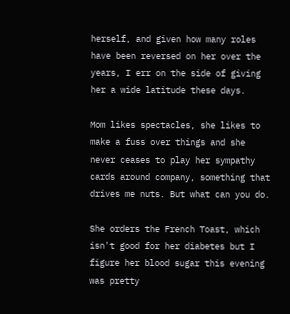herself, and given how many roles have been reversed on her over the years, I err on the side of giving her a wide latitude these days.

Mom likes spectacles, she likes to make a fuss over things and she never ceases to play her sympathy cards around company, something that drives me nuts. But what can you do.

She orders the French Toast, which isn't good for her diabetes but I figure her blood sugar this evening was pretty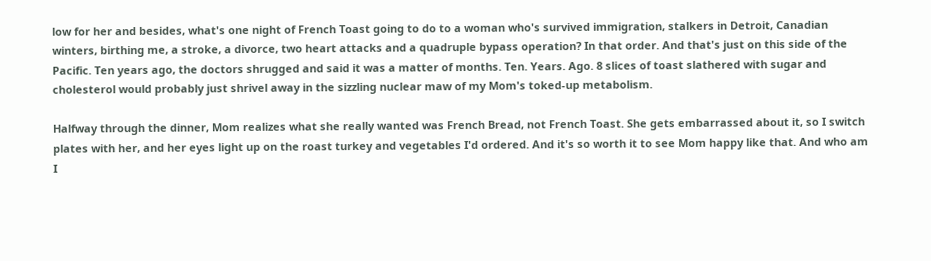low for her and besides, what's one night of French Toast going to do to a woman who's survived immigration, stalkers in Detroit, Canadian winters, birthing me, a stroke, a divorce, two heart attacks and a quadruple bypass operation? In that order. And that's just on this side of the Pacific. Ten years ago, the doctors shrugged and said it was a matter of months. Ten. Years. Ago. 8 slices of toast slathered with sugar and cholesterol would probably just shrivel away in the sizzling nuclear maw of my Mom's toked-up metabolism.

Halfway through the dinner, Mom realizes what she really wanted was French Bread, not French Toast. She gets embarrassed about it, so I switch plates with her, and her eyes light up on the roast turkey and vegetables I'd ordered. And it's so worth it to see Mom happy like that. And who am I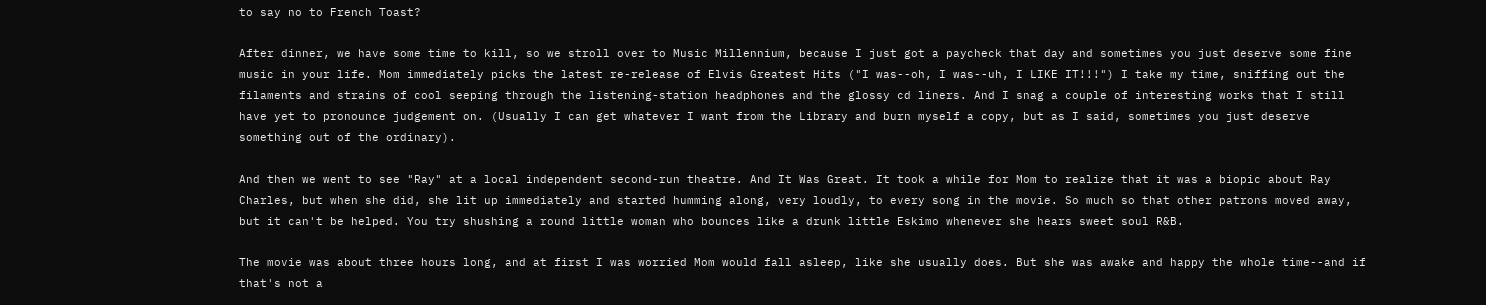to say no to French Toast?

After dinner, we have some time to kill, so we stroll over to Music Millennium, because I just got a paycheck that day and sometimes you just deserve some fine music in your life. Mom immediately picks the latest re-release of Elvis Greatest Hits ("I was--oh, I was--uh, I LIKE IT!!!") I take my time, sniffing out the filaments and strains of cool seeping through the listening-station headphones and the glossy cd liners. And I snag a couple of interesting works that I still have yet to pronounce judgement on. (Usually I can get whatever I want from the Library and burn myself a copy, but as I said, sometimes you just deserve something out of the ordinary).

And then we went to see "Ray" at a local independent second-run theatre. And It Was Great. It took a while for Mom to realize that it was a biopic about Ray Charles, but when she did, she lit up immediately and started humming along, very loudly, to every song in the movie. So much so that other patrons moved away, but it can't be helped. You try shushing a round little woman who bounces like a drunk little Eskimo whenever she hears sweet soul R&B.

The movie was about three hours long, and at first I was worried Mom would fall asleep, like she usually does. But she was awake and happy the whole time--and if that's not a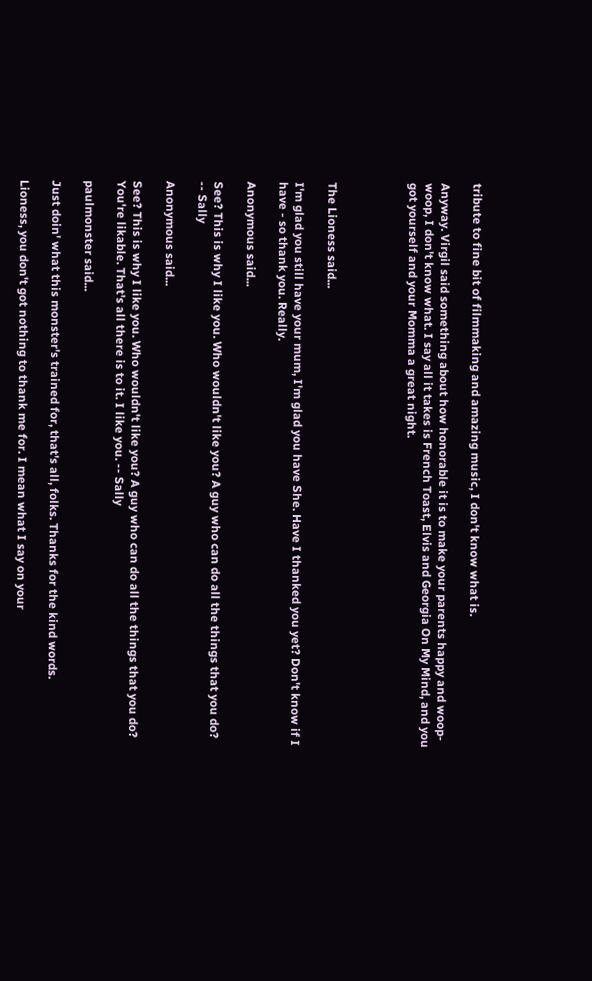tribute to fine bit of filmmaking and amazing music, I don't know what is.

Anyway. Virgil said something about how honorable it is to make your parents happy and woop-woop, I don't know what. I say all it takes is French Toast, Elvis and Georgia On My Mind, and you got yourself and your Momma a great night.




The Lioness said...

I'm glad you still have your mum, I'm glad you have She. Have I thanked you yet? Don't know if I have - so thank you. Really.

Anonymous said...

See? This is why I like you. Who wouldn't like you? A guy who can do all the things that you do? -- Sally

Anonymous said...

See? This is why I like you. Who wouldn't like you? A guy who can do all the things that you do? You're likable. That's all there is to it. I like you. -- Sally

paulmonster said...

Just doin' what this monster's trained for, that's all, folks. Thanks for the kind words.

Lioness, you don't got nothing to thank me for. I mean what I say on your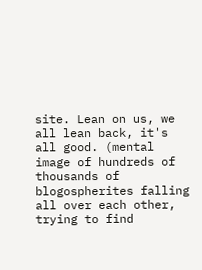site. Lean on us, we all lean back, it's all good. (mental image of hundreds of thousands of blogospherites falling all over each other, trying to find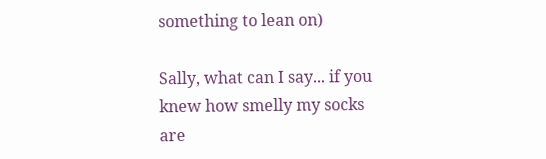something to lean on)

Sally, what can I say... if you knew how smelly my socks are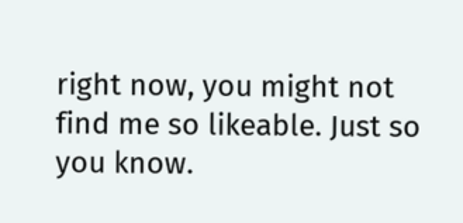right now, you might not find me so likeable. Just so you know.